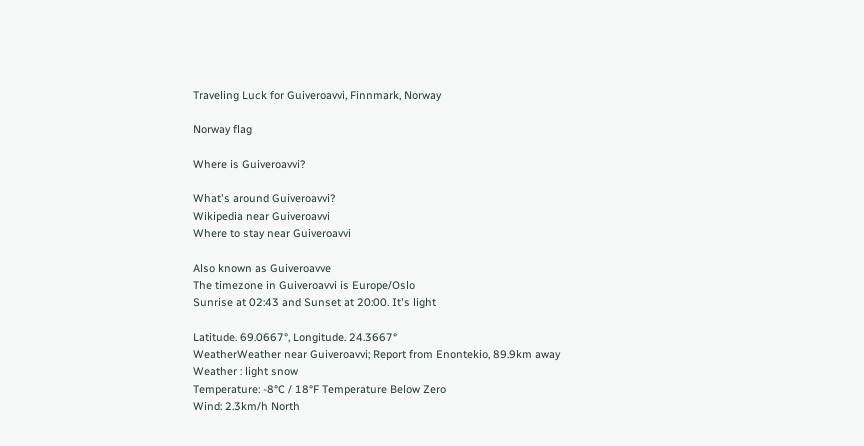Traveling Luck for Guiveroavvi, Finnmark, Norway

Norway flag

Where is Guiveroavvi?

What's around Guiveroavvi?
Wikipedia near Guiveroavvi
Where to stay near Guiveroavvi

Also known as Guiveroavve
The timezone in Guiveroavvi is Europe/Oslo
Sunrise at 02:43 and Sunset at 20:00. It's light

Latitude. 69.0667°, Longitude. 24.3667°
WeatherWeather near Guiveroavvi; Report from Enontekio, 89.9km away
Weather : light snow
Temperature: -8°C / 18°F Temperature Below Zero
Wind: 2.3km/h North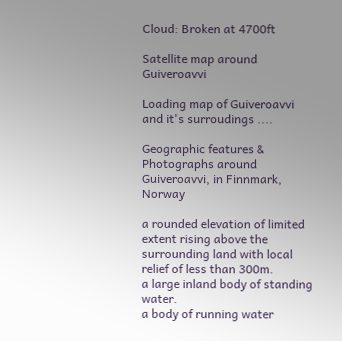Cloud: Broken at 4700ft

Satellite map around Guiveroavvi

Loading map of Guiveroavvi and it's surroudings ....

Geographic features & Photographs around Guiveroavvi, in Finnmark, Norway

a rounded elevation of limited extent rising above the surrounding land with local relief of less than 300m.
a large inland body of standing water.
a body of running water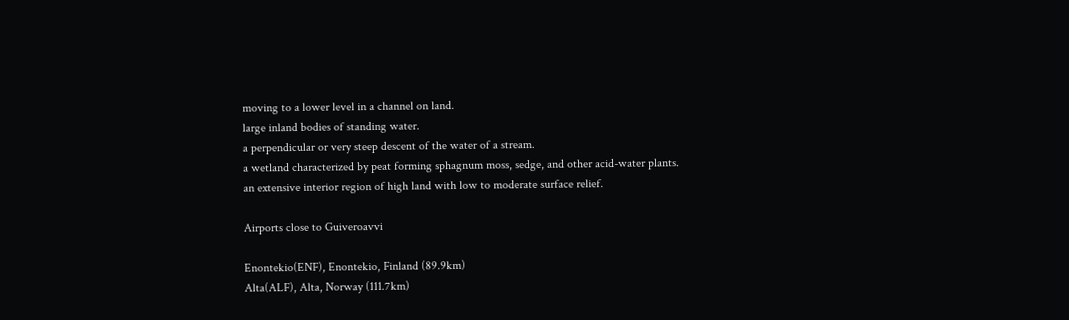moving to a lower level in a channel on land.
large inland bodies of standing water.
a perpendicular or very steep descent of the water of a stream.
a wetland characterized by peat forming sphagnum moss, sedge, and other acid-water plants.
an extensive interior region of high land with low to moderate surface relief.

Airports close to Guiveroavvi

Enontekio(ENF), Enontekio, Finland (89.9km)
Alta(ALF), Alta, Norway (111.7km)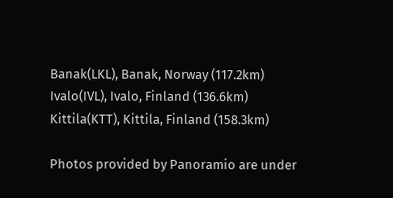Banak(LKL), Banak, Norway (117.2km)
Ivalo(IVL), Ivalo, Finland (136.6km)
Kittila(KTT), Kittila, Finland (158.3km)

Photos provided by Panoramio are under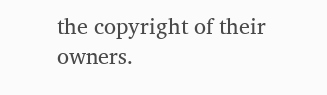the copyright of their owners.